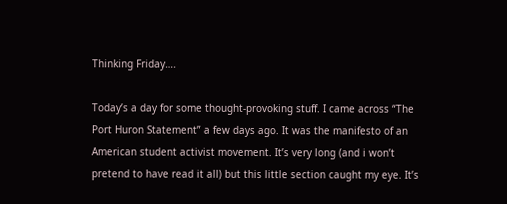Thinking Friday….

Today’s a day for some thought-provoking stuff. I came across “The Port Huron Statement” a few days ago. It was the manifesto of an American student activist movement. It’s very long (and i won’t pretend to have read it all) but this little section caught my eye. It’s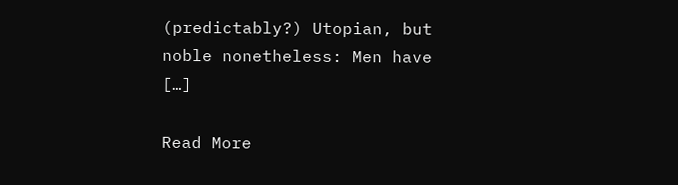(predictably?) Utopian, but noble nonetheless: Men have […]

Read More